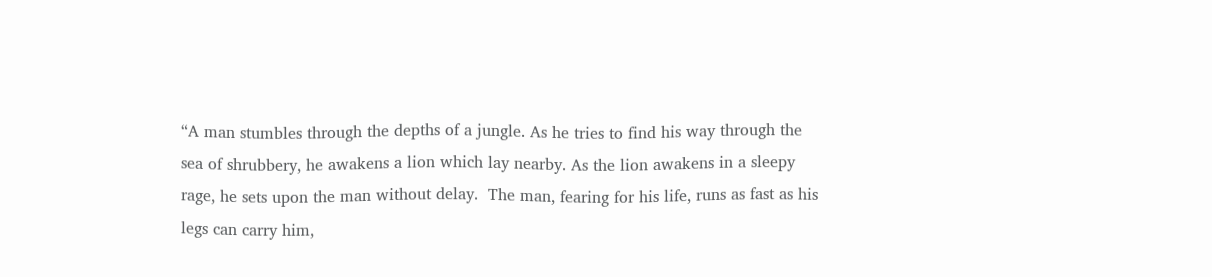“A man stumbles through the depths of a jungle. As he tries to find his way through the sea of shrubbery, he awakens a lion which lay nearby. As the lion awakens in a sleepy rage, he sets upon the man without delay.  The man, fearing for his life, runs as fast as his legs can carry him,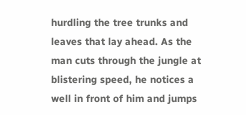hurdling the tree trunks and leaves that lay ahead. As the man cuts through the jungle at blistering speed, he notices a well in front of him and jumps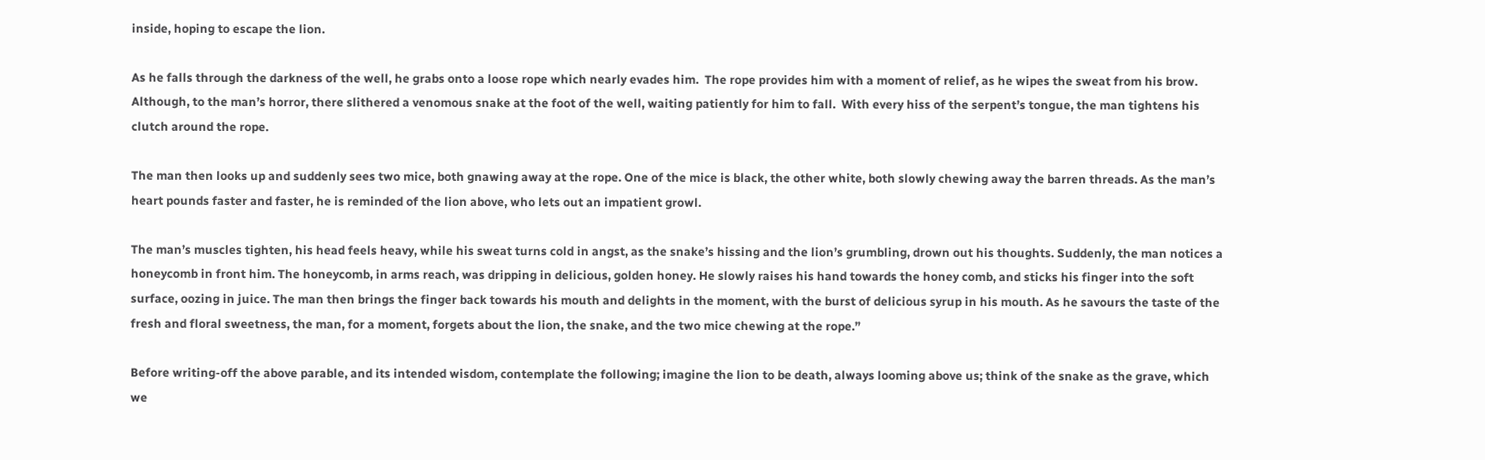inside, hoping to escape the lion.

As he falls through the darkness of the well, he grabs onto a loose rope which nearly evades him.  The rope provides him with a moment of relief, as he wipes the sweat from his brow. Although, to the man’s horror, there slithered a venomous snake at the foot of the well, waiting patiently for him to fall.  With every hiss of the serpent’s tongue, the man tightens his clutch around the rope.

The man then looks up and suddenly sees two mice, both gnawing away at the rope. One of the mice is black, the other white, both slowly chewing away the barren threads. As the man’s heart pounds faster and faster, he is reminded of the lion above, who lets out an impatient growl.

The man’s muscles tighten, his head feels heavy, while his sweat turns cold in angst, as the snake’s hissing and the lion’s grumbling, drown out his thoughts. Suddenly, the man notices a honeycomb in front him. The honeycomb, in arms reach, was dripping in delicious, golden honey. He slowly raises his hand towards the honey comb, and sticks his finger into the soft surface, oozing in juice. The man then brings the finger back towards his mouth and delights in the moment, with the burst of delicious syrup in his mouth. As he savours the taste of the fresh and floral sweetness, the man, for a moment, forgets about the lion, the snake, and the two mice chewing at the rope.”

Before writing-off the above parable, and its intended wisdom, contemplate the following; imagine the lion to be death, always looming above us; think of the snake as the grave, which we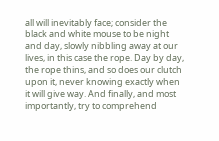all will inevitably face; consider the black and white mouse to be night and day, slowly nibbling away at our lives, in this case the rope. Day by day, the rope thins, and so does our clutch upon it, never knowing exactly when it will give way. And finally, and most importantly, try to comprehend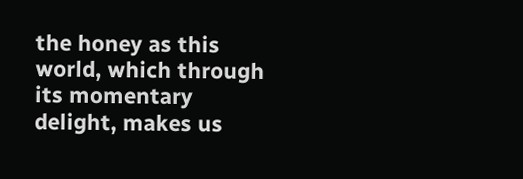the honey as this world, which through its momentary delight, makes us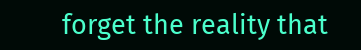forget the reality that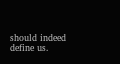should indeed define us.